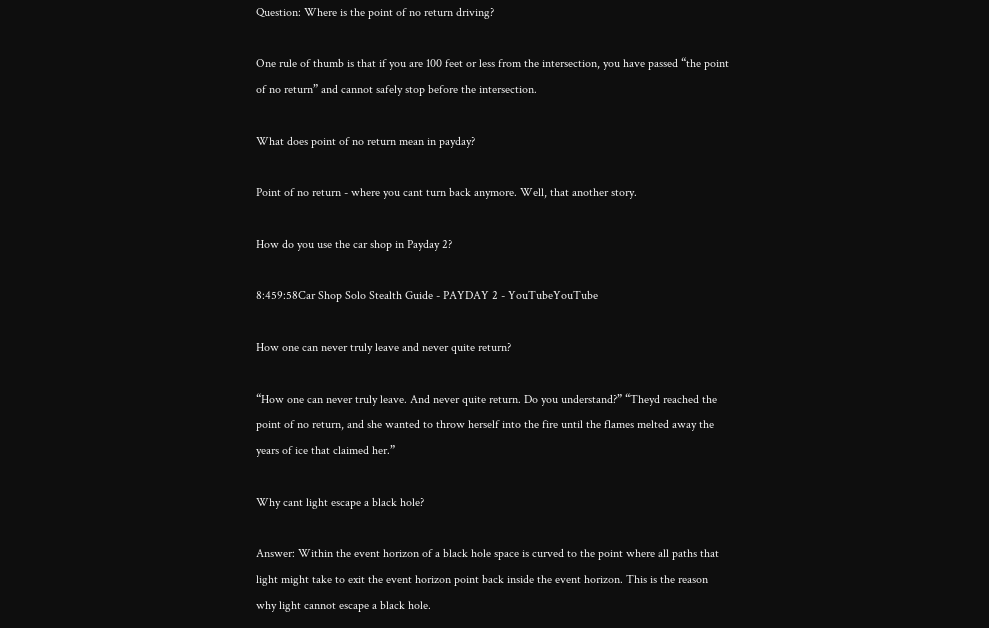Question: Where is the point of no return driving?

One rule of thumb is that if you are 100 feet or less from the intersection, you have passed “the point of no return” and cannot safely stop before the intersection.

What does point of no return mean in payday?

Point of no return - where you cant turn back anymore. Well, that another story.

How do you use the car shop in Payday 2?

8:459:58Car Shop Solo Stealth Guide - PAYDAY 2 - YouTubeYouTube

How one can never truly leave and never quite return?

“How one can never truly leave. And never quite return. Do you understand?” “Theyd reached the point of no return, and she wanted to throw herself into the fire until the flames melted away the years of ice that claimed her.”

Why cant light escape a black hole?

Answer: Within the event horizon of a black hole space is curved to the point where all paths that light might take to exit the event horizon point back inside the event horizon. This is the reason why light cannot escape a black hole.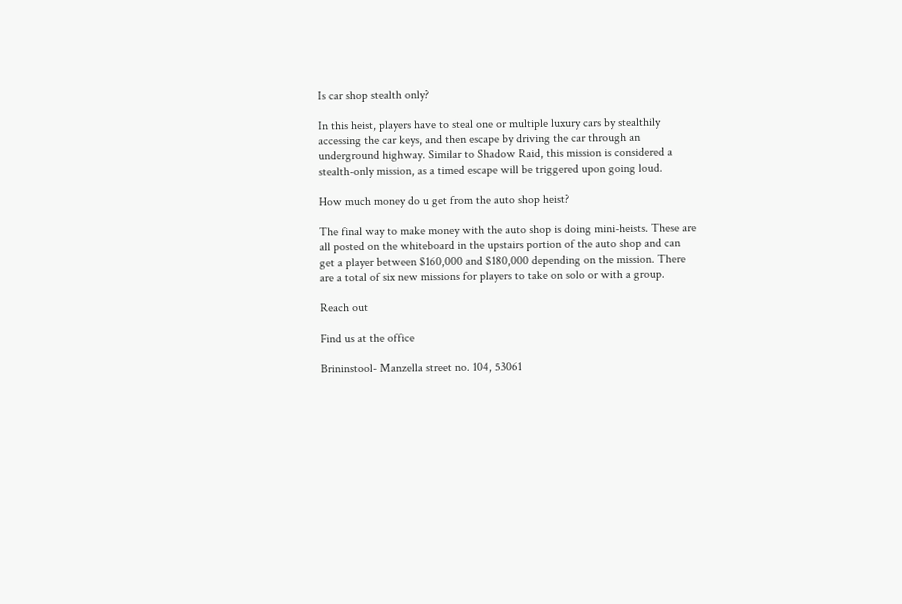Is car shop stealth only?

In this heist, players have to steal one or multiple luxury cars by stealthily accessing the car keys, and then escape by driving the car through an underground highway. Similar to Shadow Raid, this mission is considered a stealth-only mission, as a timed escape will be triggered upon going loud.

How much money do u get from the auto shop heist?

The final way to make money with the auto shop is doing mini-heists. These are all posted on the whiteboard in the upstairs portion of the auto shop and can get a player between $160,000 and $180,000 depending on the mission. There are a total of six new missions for players to take on solo or with a group.

Reach out

Find us at the office

Brininstool- Manzella street no. 104, 53061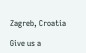Zagreb, Croatia

Give us a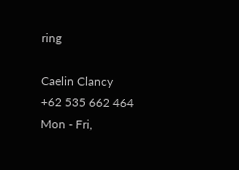ring

Caelin Clancy
+62 535 662 464
Mon - Fri,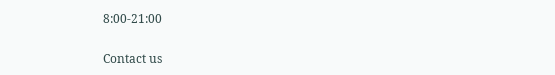8:00-21:00

Contact us